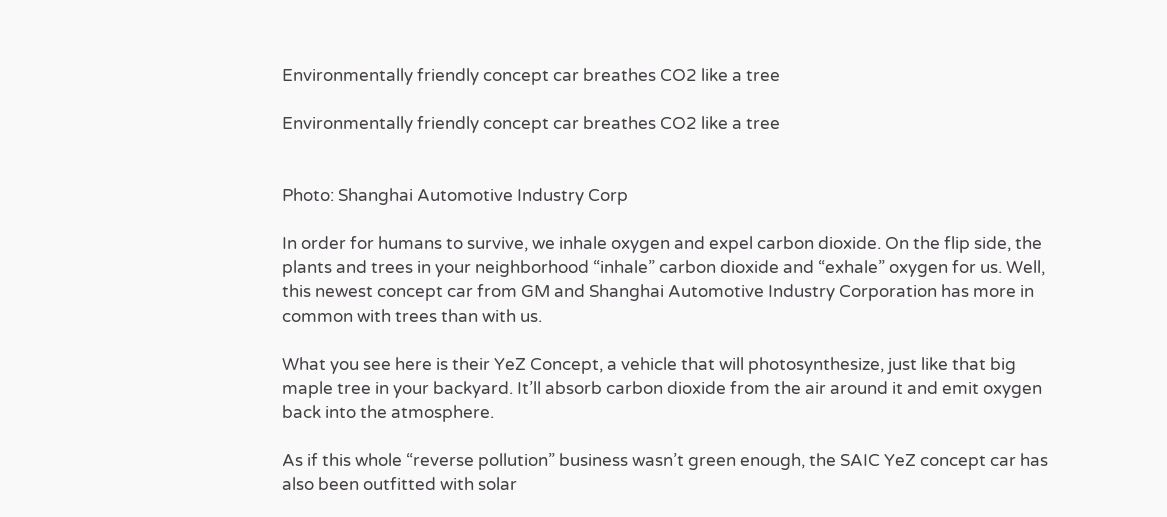Environmentally friendly concept car breathes CO2 like a tree

Environmentally friendly concept car breathes CO2 like a tree


Photo: Shanghai Automotive Industry Corp

In order for humans to survive, we inhale oxygen and expel carbon dioxide. On the flip side, the plants and trees in your neighborhood “inhale” carbon dioxide and “exhale” oxygen for us. Well, this newest concept car from GM and Shanghai Automotive Industry Corporation has more in common with trees than with us.

What you see here is their YeZ Concept, a vehicle that will photosynthesize, just like that big maple tree in your backyard. It’ll absorb carbon dioxide from the air around it and emit oxygen back into the atmosphere.

As if this whole “reverse pollution” business wasn’t green enough, the SAIC YeZ concept car has also been outfitted with solar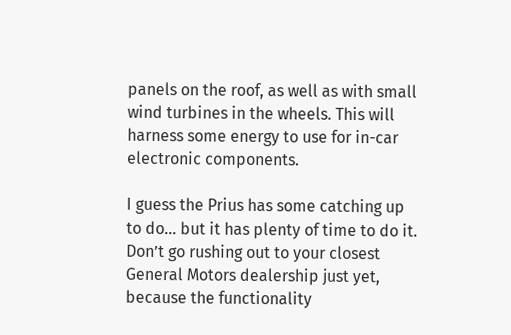panels on the roof, as well as with small wind turbines in the wheels. This will harness some energy to use for in-car electronic components.

I guess the Prius has some catching up to do… but it has plenty of time to do it. Don’t go rushing out to your closest General Motors dealership just yet, because the functionality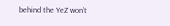behind the YeZ won’t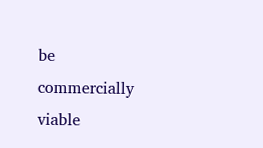be commercially viable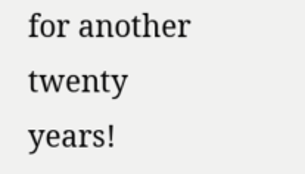for another twenty years!